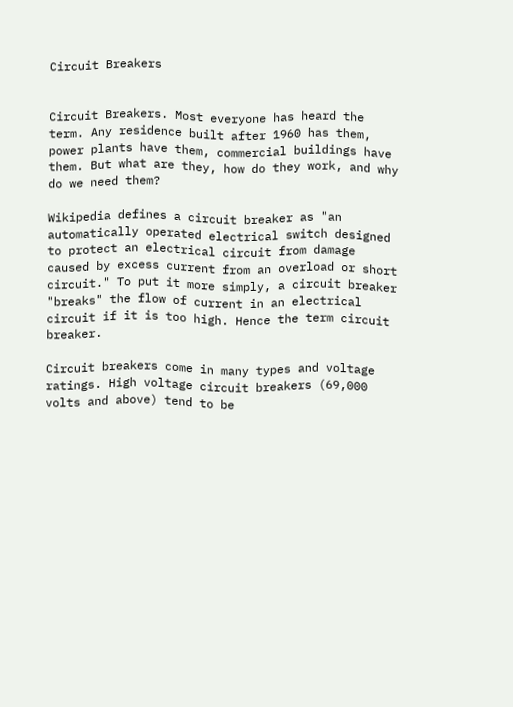Circuit Breakers


Circuit Breakers. Most everyone has heard the term. Any residence built after 1960 has them, power plants have them, commercial buildings have them. But what are they, how do they work, and why do we need them?

Wikipedia defines a circuit breaker as "an automatically operated electrical switch designed to protect an electrical circuit from damage caused by excess current from an overload or short circuit." To put it more simply, a circuit breaker "breaks" the flow of current in an electrical circuit if it is too high. Hence the term circuit breaker.

Circuit breakers come in many types and voltage ratings. High voltage circuit breakers (69,000 volts and above) tend to be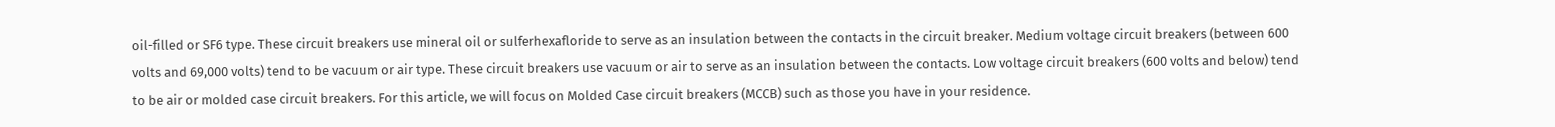oil-filled or SF6 type. These circuit breakers use mineral oil or sulferhexafloride to serve as an insulation between the contacts in the circuit breaker. Medium voltage circuit breakers (between 600 volts and 69,000 volts) tend to be vacuum or air type. These circuit breakers use vacuum or air to serve as an insulation between the contacts. Low voltage circuit breakers (600 volts and below) tend to be air or molded case circuit breakers. For this article, we will focus on Molded Case circuit breakers (MCCB) such as those you have in your residence.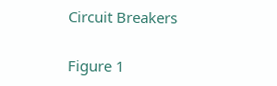Circuit Breakers

Figure 1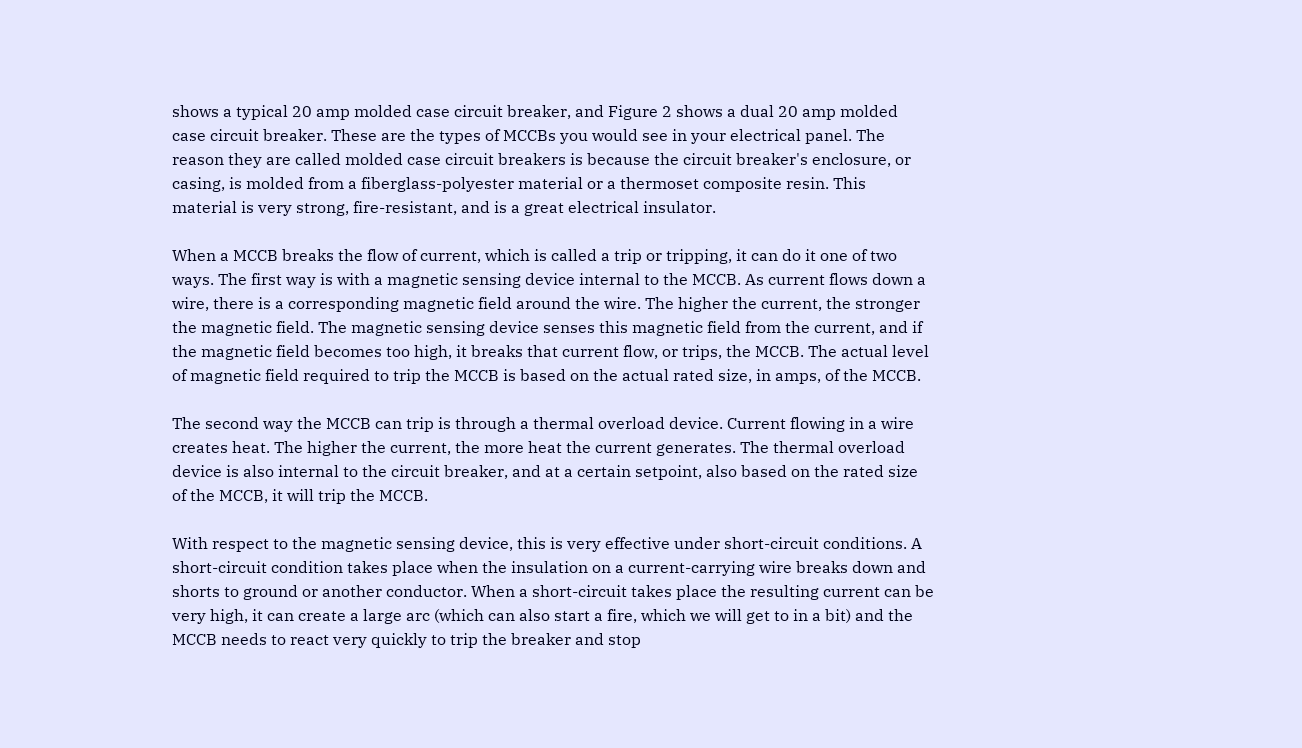shows a typical 20 amp molded case circuit breaker, and Figure 2 shows a dual 20 amp molded case circuit breaker. These are the types of MCCBs you would see in your electrical panel. The reason they are called molded case circuit breakers is because the circuit breaker's enclosure, or casing, is molded from a fiberglass-polyester material or a thermoset composite resin. This material is very strong, fire-resistant, and is a great electrical insulator.

When a MCCB breaks the flow of current, which is called a trip or tripping, it can do it one of two ways. The first way is with a magnetic sensing device internal to the MCCB. As current flows down a wire, there is a corresponding magnetic field around the wire. The higher the current, the stronger the magnetic field. The magnetic sensing device senses this magnetic field from the current, and if the magnetic field becomes too high, it breaks that current flow, or trips, the MCCB. The actual level of magnetic field required to trip the MCCB is based on the actual rated size, in amps, of the MCCB.

The second way the MCCB can trip is through a thermal overload device. Current flowing in a wire creates heat. The higher the current, the more heat the current generates. The thermal overload device is also internal to the circuit breaker, and at a certain setpoint, also based on the rated size of the MCCB, it will trip the MCCB.

With respect to the magnetic sensing device, this is very effective under short-circuit conditions. A short-circuit condition takes place when the insulation on a current-carrying wire breaks down and shorts to ground or another conductor. When a short-circuit takes place the resulting current can be very high, it can create a large arc (which can also start a fire, which we will get to in a bit) and the MCCB needs to react very quickly to trip the breaker and stop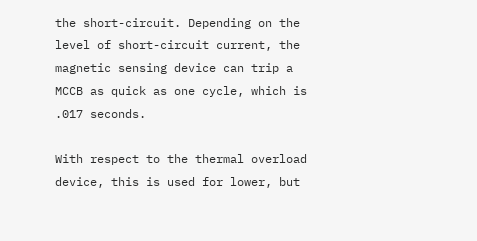the short-circuit. Depending on the level of short-circuit current, the magnetic sensing device can trip a MCCB as quick as one cycle, which is .017 seconds.

With respect to the thermal overload device, this is used for lower, but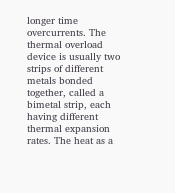longer time overcurrents. The thermal overload device is usually two strips of different metals bonded together, called a bimetal strip, each having different thermal expansion rates. The heat as a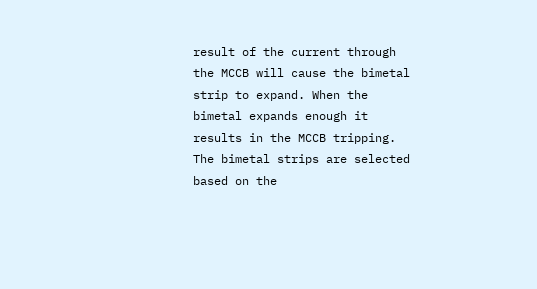result of the current through the MCCB will cause the bimetal strip to expand. When the bimetal expands enough it results in the MCCB tripping. The bimetal strips are selected based on the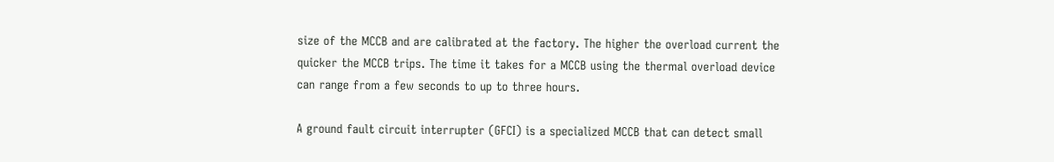size of the MCCB and are calibrated at the factory. The higher the overload current the quicker the MCCB trips. The time it takes for a MCCB using the thermal overload device can range from a few seconds to up to three hours.

A ground fault circuit interrupter (GFCI) is a specialized MCCB that can detect small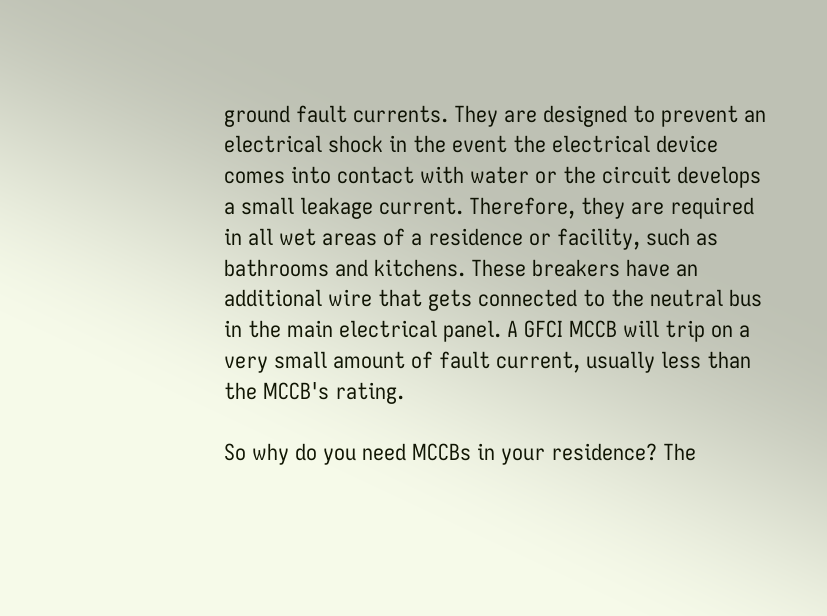ground fault currents. They are designed to prevent an electrical shock in the event the electrical device comes into contact with water or the circuit develops a small leakage current. Therefore, they are required in all wet areas of a residence or facility, such as bathrooms and kitchens. These breakers have an additional wire that gets connected to the neutral bus in the main electrical panel. A GFCI MCCB will trip on a very small amount of fault current, usually less than the MCCB's rating.

So why do you need MCCBs in your residence? The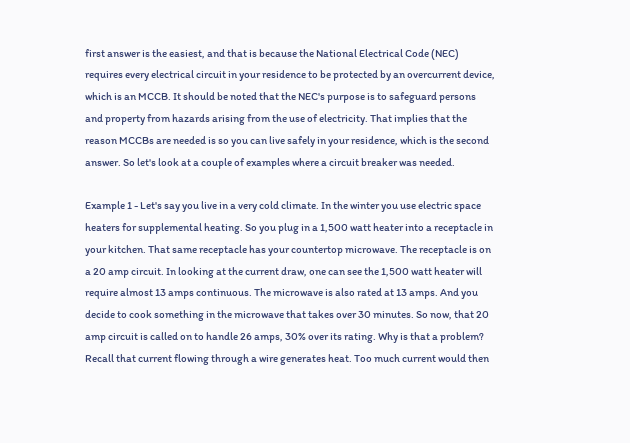first answer is the easiest, and that is because the National Electrical Code (NEC) requires every electrical circuit in your residence to be protected by an overcurrent device, which is an MCCB. It should be noted that the NEC's purpose is to safeguard persons and property from hazards arising from the use of electricity. That implies that the reason MCCBs are needed is so you can live safely in your residence, which is the second answer. So let's look at a couple of examples where a circuit breaker was needed.

Example 1 - Let's say you live in a very cold climate. In the winter you use electric space heaters for supplemental heating. So you plug in a 1,500 watt heater into a receptacle in your kitchen. That same receptacle has your countertop microwave. The receptacle is on a 20 amp circuit. In looking at the current draw, one can see the 1,500 watt heater will require almost 13 amps continuous. The microwave is also rated at 13 amps. And you decide to cook something in the microwave that takes over 30 minutes. So now, that 20 amp circuit is called on to handle 26 amps, 30% over its rating. Why is that a problem? Recall that current flowing through a wire generates heat. Too much current would then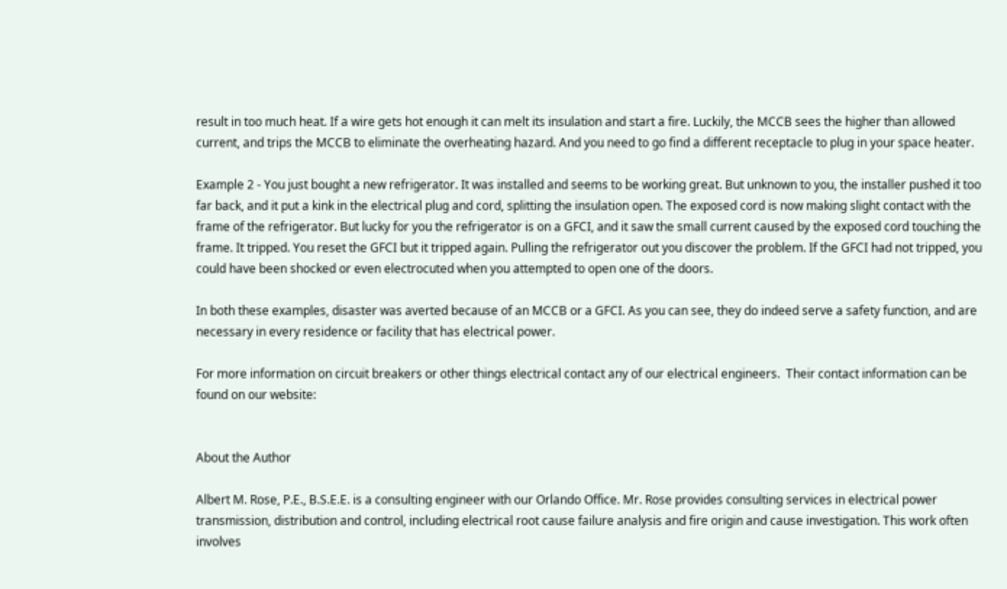result in too much heat. If a wire gets hot enough it can melt its insulation and start a fire. Luckily, the MCCB sees the higher than allowed current, and trips the MCCB to eliminate the overheating hazard. And you need to go find a different receptacle to plug in your space heater.

Example 2 - You just bought a new refrigerator. It was installed and seems to be working great. But unknown to you, the installer pushed it too far back, and it put a kink in the electrical plug and cord, splitting the insulation open. The exposed cord is now making slight contact with the frame of the refrigerator. But lucky for you the refrigerator is on a GFCI, and it saw the small current caused by the exposed cord touching the frame. It tripped. You reset the GFCI but it tripped again. Pulling the refrigerator out you discover the problem. If the GFCI had not tripped, you could have been shocked or even electrocuted when you attempted to open one of the doors.

In both these examples, disaster was averted because of an MCCB or a GFCI. As you can see, they do indeed serve a safety function, and are necessary in every residence or facility that has electrical power.

For more information on circuit breakers or other things electrical contact any of our electrical engineers.  Their contact information can be found on our website:


About the Author

Albert M. Rose, P.E., B.S.E.E. is a consulting engineer with our Orlando Office. Mr. Rose provides consulting services in electrical power transmission, distribution and control, including electrical root cause failure analysis and fire origin and cause investigation. This work often involves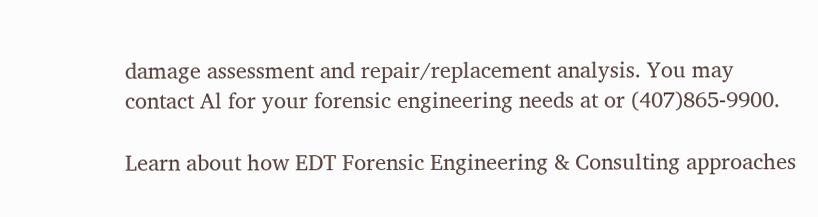damage assessment and repair/replacement analysis. You may contact Al for your forensic engineering needs at or (407)865-9900.

Learn about how EDT Forensic Engineering & Consulting approaches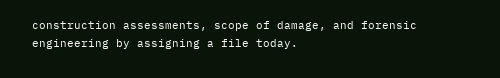construction assessments, scope of damage, and forensic engineering by assigning a file today.